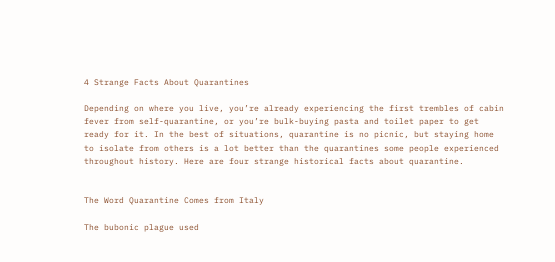4 Strange Facts About Quarantines

Depending on where you live, you’re already experiencing the first trembles of cabin fever from self-quarantine, or you’re bulk-buying pasta and toilet paper to get ready for it. In the best of situations, quarantine is no picnic, but staying home to isolate from others is a lot better than the quarantines some people experienced throughout history. Here are four strange historical facts about quarantine.


The Word Quarantine Comes from Italy

The bubonic plague used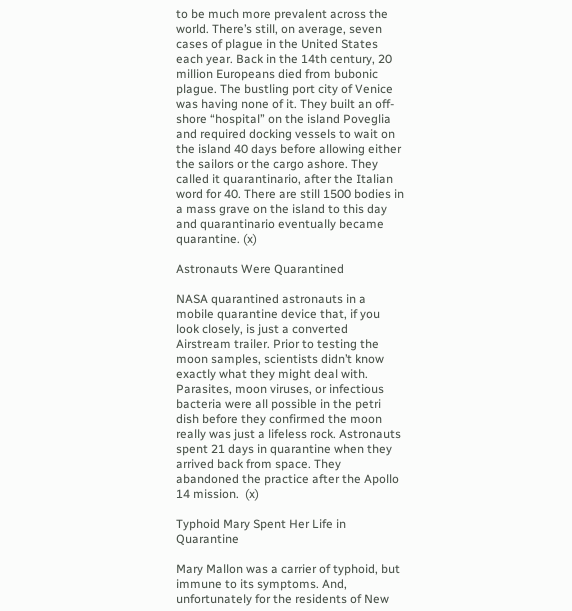to be much more prevalent across the world. There’s still, on average, seven cases of plague in the United States each year. Back in the 14th century, 20 million Europeans died from bubonic plague. The bustling port city of Venice was having none of it. They built an off-shore “hospital” on the island Poveglia and required docking vessels to wait on the island 40 days before allowing either the sailors or the cargo ashore. They called it quarantinario, after the Italian word for 40. There are still 1500 bodies in a mass grave on the island to this day and quarantinario eventually became quarantine. (x)

Astronauts Were Quarantined

NASA quarantined astronauts in a mobile quarantine device that, if you look closely, is just a converted Airstream trailer. Prior to testing the moon samples, scientists didn’t know exactly what they might deal with. Parasites, moon viruses, or infectious bacteria were all possible in the petri dish before they confirmed the moon really was just a lifeless rock. Astronauts spent 21 days in quarantine when they arrived back from space. They abandoned the practice after the Apollo 14 mission.  (x)

Typhoid Mary Spent Her Life in Quarantine

Mary Mallon was a carrier of typhoid, but immune to its symptoms. And, unfortunately for the residents of New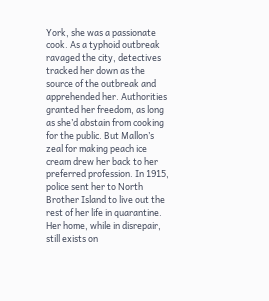York, she was a passionate cook. As a typhoid outbreak ravaged the city, detectives tracked her down as the source of the outbreak and apprehended her. Authorities granted her freedom, as long as she’d abstain from cooking for the public. But Mallon’s zeal for making peach ice cream drew her back to her preferred profession. In 1915, police sent her to North Brother Island to live out the rest of her life in quarantine. Her home, while in disrepair, still exists on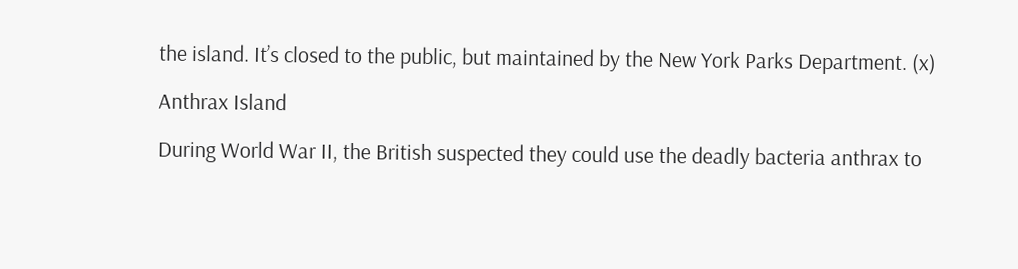the island. It’s closed to the public, but maintained by the New York Parks Department. (x)

Anthrax Island

During World War II, the British suspected they could use the deadly bacteria anthrax to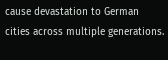cause devastation to German cities across multiple generations.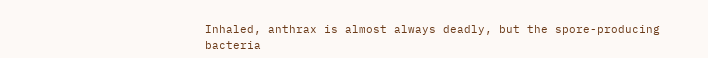Inhaled, anthrax is almost always deadly, but the spore-producing bacteria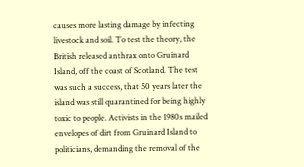causes more lasting damage by infecting livestock and soil. To test the theory, the British released anthrax onto Gruinard Island, off the coast of Scotland. The test was such a success, that 50 years later the island was still quarantined for being highly toxic to people. Activists in the 1980s mailed envelopes of dirt from Gruinard Island to politicians, demanding the removal of the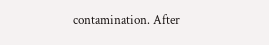contamination. After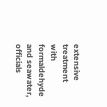extensive treatment with formaldehyde and seawater, officials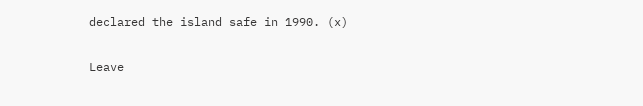declared the island safe in 1990. (x)

Leave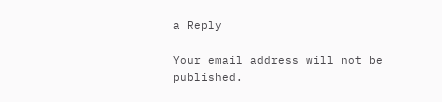a Reply

Your email address will not be published.